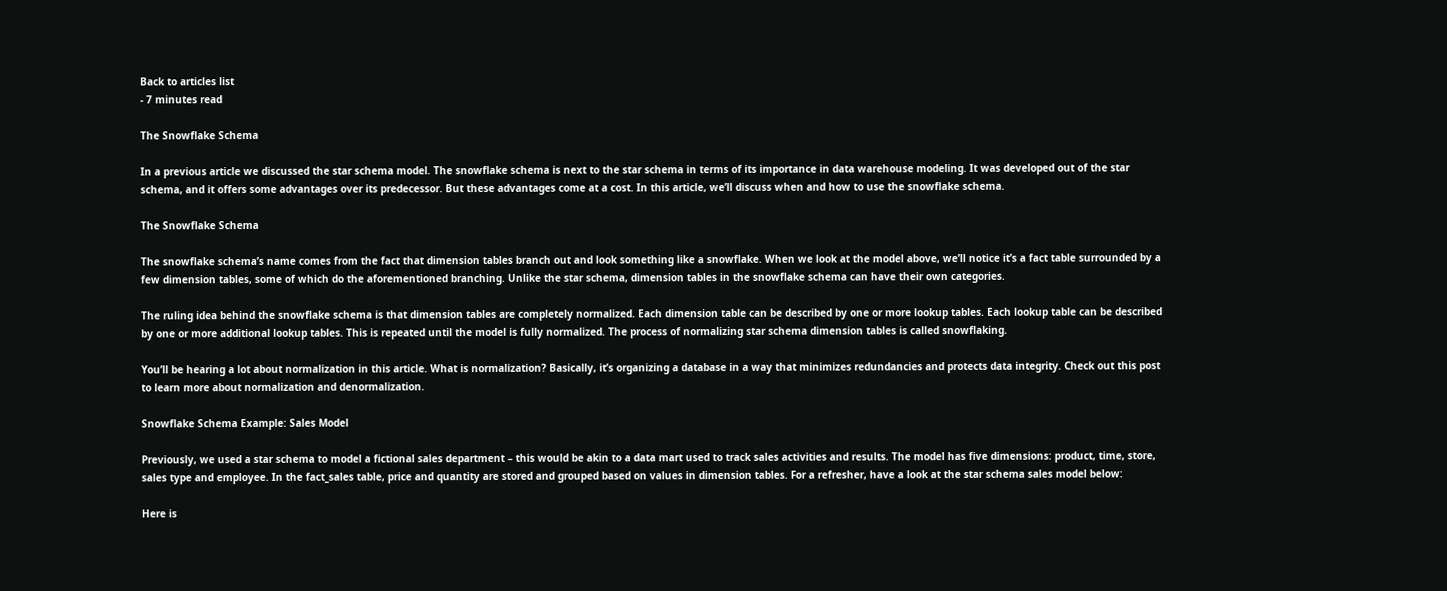Back to articles list
- 7 minutes read

The Snowflake Schema

In a previous article we discussed the star schema model. The snowflake schema is next to the star schema in terms of its importance in data warehouse modeling. It was developed out of the star schema, and it offers some advantages over its predecessor. But these advantages come at a cost. In this article, we’ll discuss when and how to use the snowflake schema.

The Snowflake Schema

The snowflake schema’s name comes from the fact that dimension tables branch out and look something like a snowflake. When we look at the model above, we’ll notice it’s a fact table surrounded by a few dimension tables, some of which do the aforementioned branching. Unlike the star schema, dimension tables in the snowflake schema can have their own categories.

The ruling idea behind the snowflake schema is that dimension tables are completely normalized. Each dimension table can be described by one or more lookup tables. Each lookup table can be described by one or more additional lookup tables. This is repeated until the model is fully normalized. The process of normalizing star schema dimension tables is called snowflaking.

You’ll be hearing a lot about normalization in this article. What is normalization? Basically, it’s organizing a database in a way that minimizes redundancies and protects data integrity. Check out this post to learn more about normalization and denormalization.

Snowflake Schema Example: Sales Model

Previously, we used a star schema to model a fictional sales department – this would be akin to a data mart used to track sales activities and results. The model has five dimensions: product, time, store, sales type and employee. In the fact_sales table, price and quantity are stored and grouped based on values in dimension tables. For a refresher, have a look at the star schema sales model below:

Here is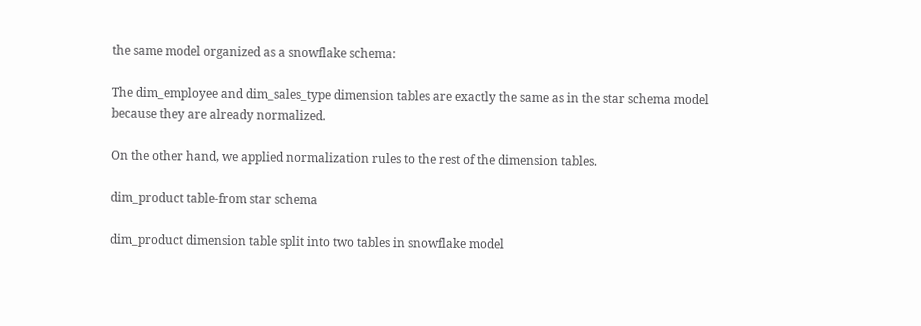the same model organized as a snowflake schema:

The dim_employee and dim_sales_type dimension tables are exactly the same as in the star schema model because they are already normalized.

On the other hand, we applied normalization rules to the rest of the dimension tables.

dim_product table-from star schema

dim_product dimension table split into two tables in snowflake model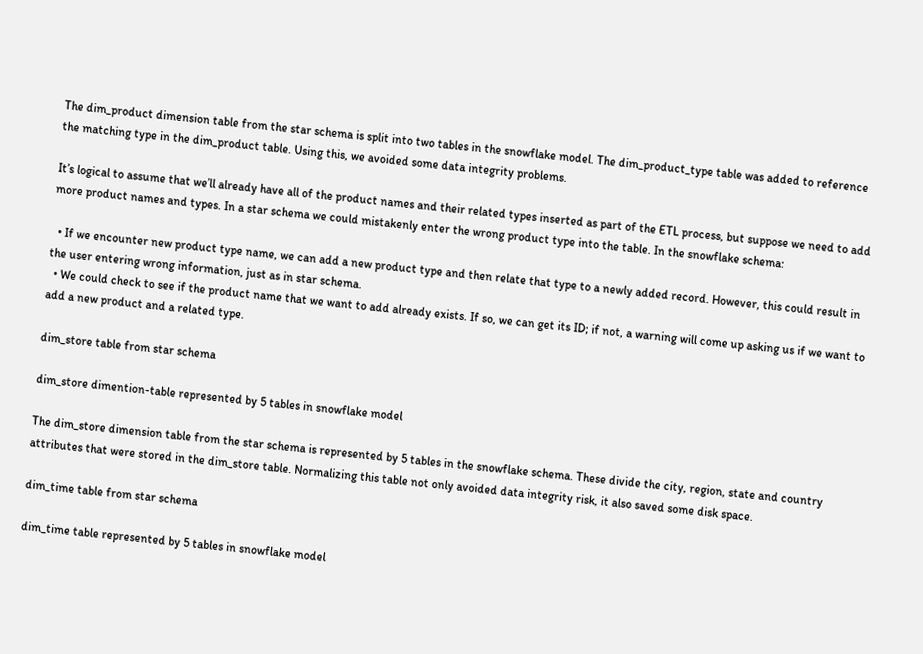The dim_product dimension table from the star schema is split into two tables in the snowflake model. The dim_product_type table was added to reference the matching type in the dim_product table. Using this, we avoided some data integrity problems.

It’s logical to assume that we’ll already have all of the product names and their related types inserted as part of the ETL process, but suppose we need to add more product names and types. In a star schema we could mistakenly enter the wrong product type into the table. In the snowflake schema:

  • If we encounter new product type name, we can add a new product type and then relate that type to a newly added record. However, this could result in the user entering wrong information, just as in star schema.
  • We could check to see if the product name that we want to add already exists. If so, we can get its ID; if not, a warning will come up asking us if we want to add a new product and a related type.

dim_store table from star schema

dim_store dimention-table represented by 5 tables in snowflake model

The dim_store dimension table from the star schema is represented by 5 tables in the snowflake schema. These divide the city, region, state and country attributes that were stored in the dim_store table. Normalizing this table not only avoided data integrity risk, it also saved some disk space.

dim_time table from star schema

dim_time table represented by 5 tables in snowflake model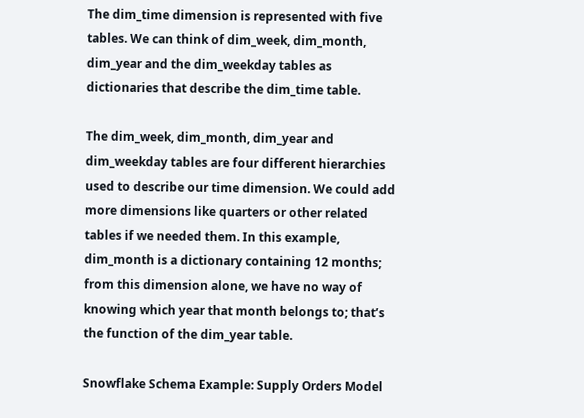The dim_time dimension is represented with five tables. We can think of dim_week, dim_month, dim_year and the dim_weekday tables as dictionaries that describe the dim_time table.

The dim_week, dim_month, dim_year and dim_weekday tables are four different hierarchies used to describe our time dimension. We could add more dimensions like quarters or other related tables if we needed them. In this example, dim_month is a dictionary containing 12 months; from this dimension alone, we have no way of knowing which year that month belongs to; that’s the function of the dim_year table.

Snowflake Schema Example: Supply Orders Model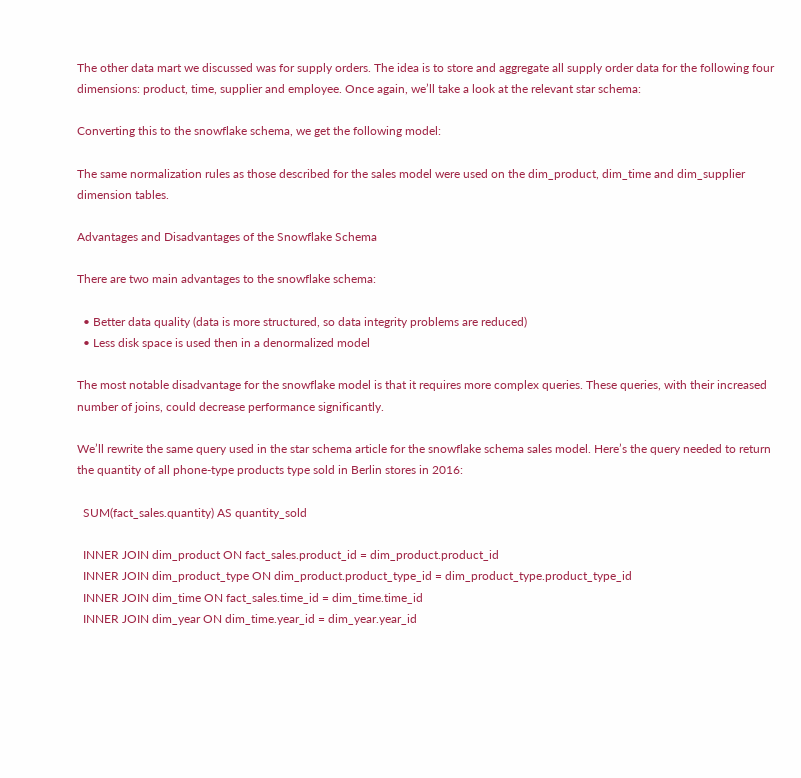The other data mart we discussed was for supply orders. The idea is to store and aggregate all supply order data for the following four dimensions: product, time, supplier and employee. Once again, we’ll take a look at the relevant star schema:

Converting this to the snowflake schema, we get the following model:

The same normalization rules as those described for the sales model were used on the dim_product, dim_time and dim_supplier dimension tables.

Advantages and Disadvantages of the Snowflake Schema

There are two main advantages to the snowflake schema:

  • Better data quality (data is more structured, so data integrity problems are reduced)
  • Less disk space is used then in a denormalized model

The most notable disadvantage for the snowflake model is that it requires more complex queries. These queries, with their increased number of joins, could decrease performance significantly.

We’ll rewrite the same query used in the star schema article for the snowflake schema sales model. Here’s the query needed to return the quantity of all phone-type products type sold in Berlin stores in 2016:

  SUM(fact_sales.quantity) AS quantity_sold

  INNER JOIN dim_product ON fact_sales.product_id = dim_product.product_id
  INNER JOIN dim_product_type ON dim_product.product_type_id = dim_product_type.product_type_id
  INNER JOIN dim_time ON fact_sales.time_id = dim_time.time_id
  INNER JOIN dim_year ON dim_time.year_id = dim_year.year_id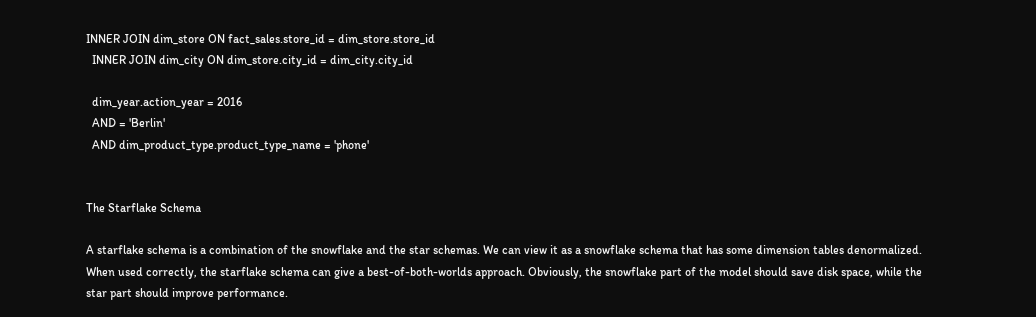INNER JOIN dim_store ON fact_sales.store_id = dim_store.store_id
  INNER JOIN dim_city ON dim_store.city_id = dim_city.city_id

  dim_year.action_year = 2016
  AND = 'Berlin'
  AND dim_product_type.product_type_name = 'phone'


The Starflake Schema

A starflake schema is a combination of the snowflake and the star schemas. We can view it as a snowflake schema that has some dimension tables denormalized. When used correctly, the starflake schema can give a best-of-both-worlds approach. Obviously, the snowflake part of the model should save disk space, while the star part should improve performance.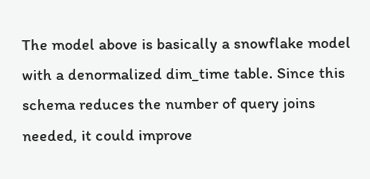The model above is basically a snowflake model with a denormalized dim_time table. Since this schema reduces the number of query joins needed, it could improve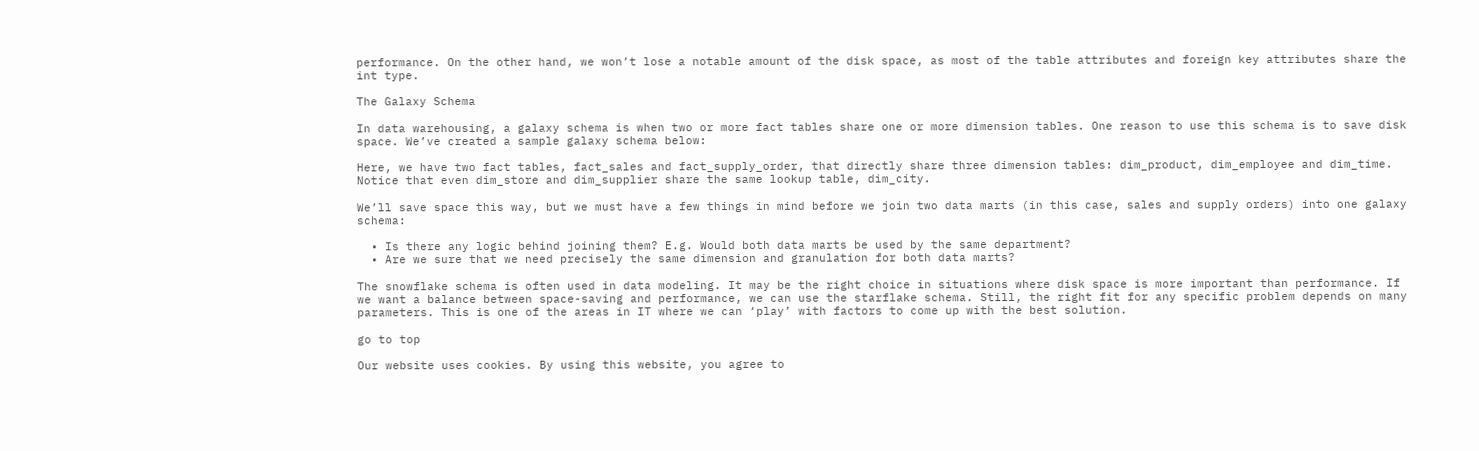performance. On the other hand, we won’t lose a notable amount of the disk space, as most of the table attributes and foreign key attributes share the int type.

The Galaxy Schema

In data warehousing, a galaxy schema is when two or more fact tables share one or more dimension tables. One reason to use this schema is to save disk space. We’ve created a sample galaxy schema below:

Here, we have two fact tables, fact_sales and fact_supply_order, that directly share three dimension tables: dim_product, dim_employee and dim_time. Notice that even dim_store and dim_supplier share the same lookup table, dim_city.

We’ll save space this way, but we must have a few things in mind before we join two data marts (in this case, sales and supply orders) into one galaxy schema:

  • Is there any logic behind joining them? E.g. Would both data marts be used by the same department?
  • Are we sure that we need precisely the same dimension and granulation for both data marts?

The snowflake schema is often used in data modeling. It may be the right choice in situations where disk space is more important than performance. If we want a balance between space-saving and performance, we can use the starflake schema. Still, the right fit for any specific problem depends on many parameters. This is one of the areas in IT where we can ‘play’ with factors to come up with the best solution.

go to top

Our website uses cookies. By using this website, you agree to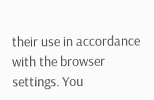their use in accordance with the browser settings. You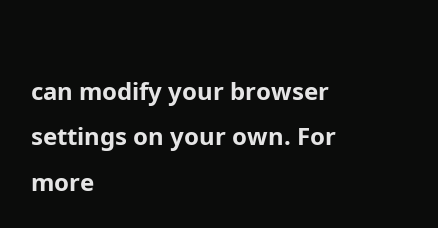can modify your browser settings on your own. For more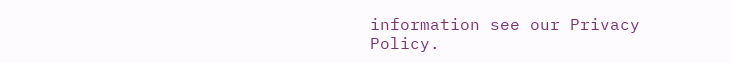information see our Privacy Policy.